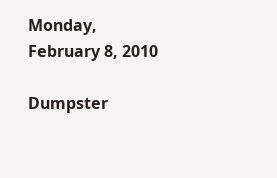Monday, February 8, 2010

Dumpster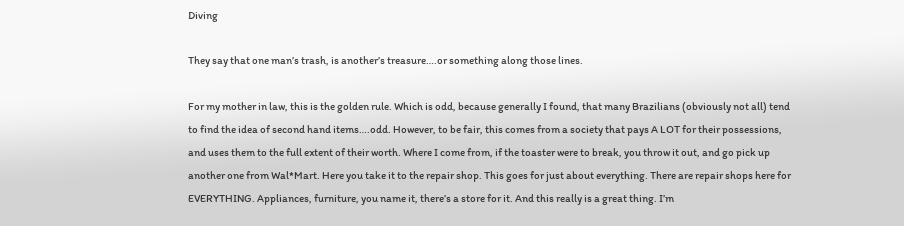Diving

They say that one man’s trash, is another’s treasure….or something along those lines.

For my mother in law, this is the golden rule. Which is odd, because generally I found, that many Brazilians (obviously not all) tend to find the idea of second hand items….odd. However, to be fair, this comes from a society that pays A LOT for their possessions, and uses them to the full extent of their worth. Where I come from, if the toaster were to break, you throw it out, and go pick up another one from Wal*Mart. Here you take it to the repair shop. This goes for just about everything. There are repair shops here for EVERYTHING. Appliances, furniture, you name it, there’s a store for it. And this really is a great thing. I’m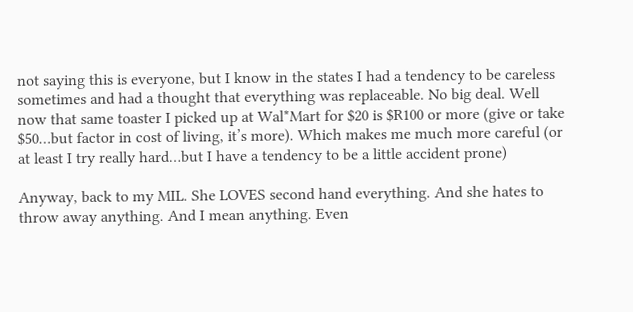not saying this is everyone, but I know in the states I had a tendency to be careless sometimes and had a thought that everything was replaceable. No big deal. Well now that same toaster I picked up at Wal*Mart for $20 is $R100 or more (give or take $50…but factor in cost of living, it’s more). Which makes me much more careful (or at least I try really hard…but I have a tendency to be a little accident prone)

Anyway, back to my MIL. She LOVES second hand everything. And she hates to throw away anything. And I mean anything. Even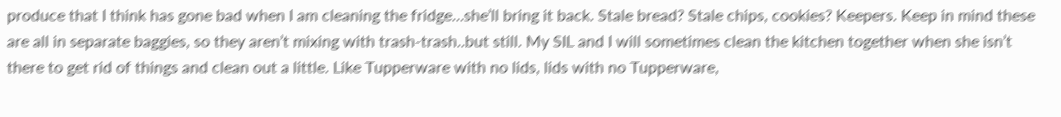produce that I think has gone bad when I am cleaning the fridge…she’ll bring it back. Stale bread? Stale chips, cookies? Keepers. Keep in mind these are all in separate baggies, so they aren’t mixing with trash-trash..but still. My SIL and I will sometimes clean the kitchen together when she isn’t there to get rid of things and clean out a little. Like Tupperware with no lids, lids with no Tupperware,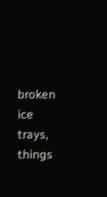broken ice trays, things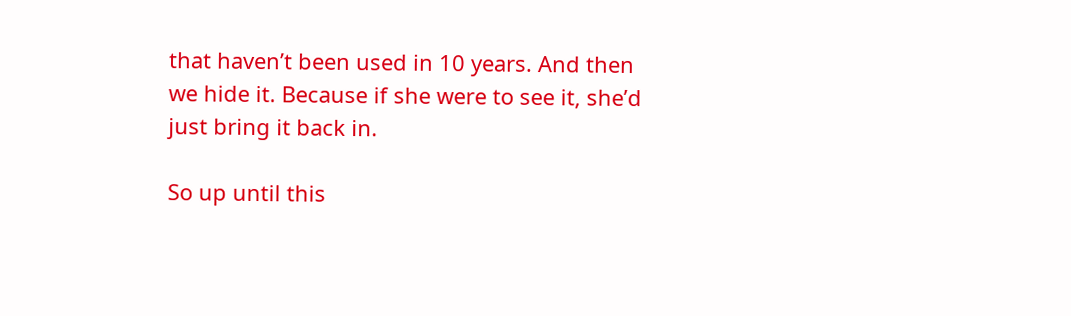that haven’t been used in 10 years. And then we hide it. Because if she were to see it, she’d just bring it back in.

So up until this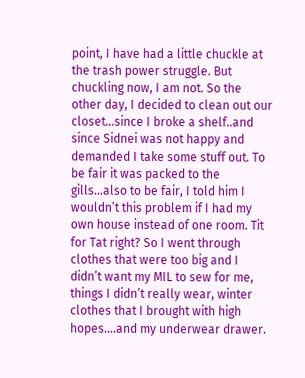point, I have had a little chuckle at the trash power struggle. But chuckling now, I am not. So the other day, I decided to clean out our closet…since I broke a shelf..and since Sidnei was not happy and demanded I take some stuff out. To be fair it was packed to the gills…also to be fair, I told him I wouldn’t this problem if I had my own house instead of one room. Tit for Tat right? So I went through clothes that were too big and I didn’t want my MIL to sew for me, things I didn’t really wear, winter clothes that I brought with high hopes….and my underwear drawer.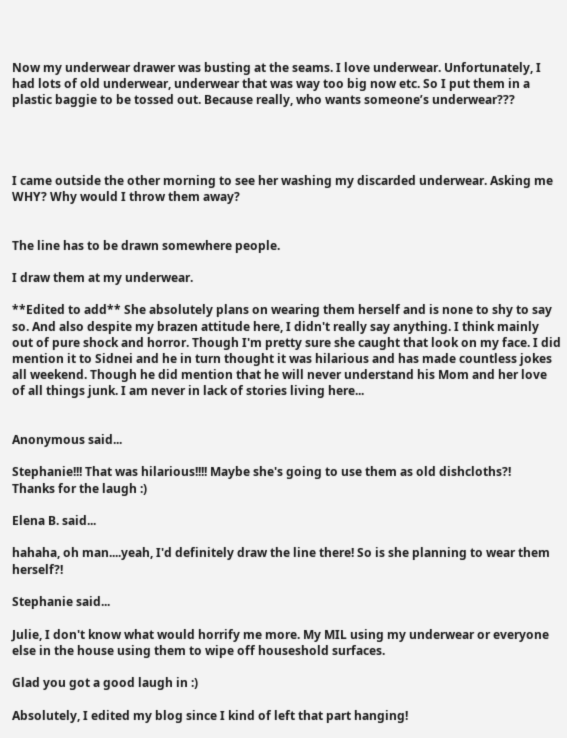Now my underwear drawer was busting at the seams. I love underwear. Unfortunately, I had lots of old underwear, underwear that was way too big now etc. So I put them in a plastic baggie to be tossed out. Because really, who wants someone’s underwear???




I came outside the other morning to see her washing my discarded underwear. Asking me WHY? Why would I throw them away?


The line has to be drawn somewhere people.

I draw them at my underwear.

**Edited to add** She absolutely plans on wearing them herself and is none to shy to say so. And also despite my brazen attitude here, I didn't really say anything. I think mainly out of pure shock and horror. Though I'm pretty sure she caught that look on my face. I did mention it to Sidnei and he in turn thought it was hilarious and has made countless jokes all weekend. Though he did mention that he will never understand his Mom and her love of all things junk. I am never in lack of stories living here...


Anonymous said...

Stephanie!!! That was hilarious!!!! Maybe she's going to use them as old dishcloths?!
Thanks for the laugh :)

Elena B. said...

hahaha, oh man....yeah, I'd definitely draw the line there! So is she planning to wear them herself?!

Stephanie said...

Julie, I don't know what would horrify me more. My MIL using my underwear or everyone else in the house using them to wipe off houseshold surfaces.

Glad you got a good laugh in :)

Absolutely, I edited my blog since I kind of left that part hanging!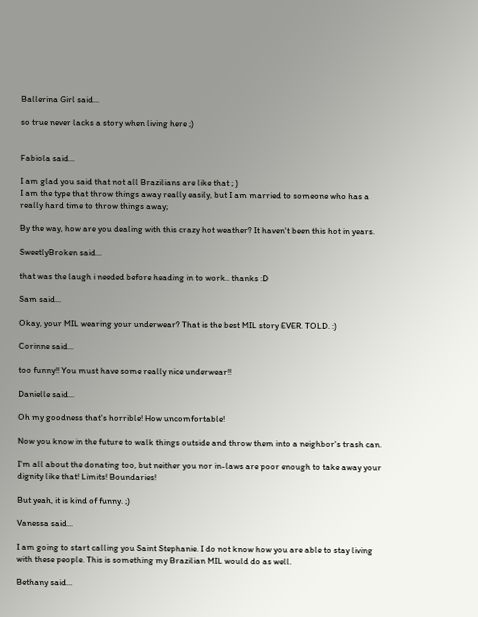Ballerina Girl said...

so true never lacks a story when living here ;)


Fabiola said...

I am glad you said that not all Brazilians are like that ; )
I am the type that throw things away really easily, but I am married to someone who has a really hard time to throw things away;

By the way, how are you dealing with this crazy hot weather? It haven't been this hot in years.

SweetlyBroken said...

that was the laugh i needed before heading in to work.. thanks :D

Sam said...

Okay, your MIL wearing your underwear? That is the best MIL story EVER. TOLD. :)

Corinne said...

too funny!! You must have some really nice underwear!!

Danielle said...

Oh my goodness that's horrible! How uncomfortable!

Now you know in the future to walk things outside and throw them into a neighbor's trash can.

I'm all about the donating too, but neither you nor in-laws are poor enough to take away your dignity like that! Limits! Boundaries!

But yeah, it is kind of funny. ;)

Vanessa said...

I am going to start calling you Saint Stephanie. I do not know how you are able to stay living with these people. This is something my Brazilian MIL would do as well.

Bethany said...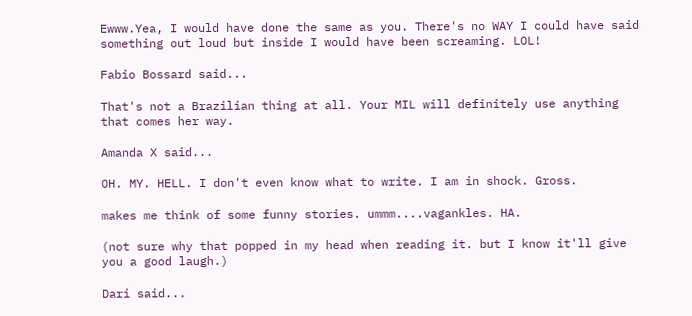Ewww.Yea, I would have done the same as you. There's no WAY I could have said something out loud but inside I would have been screaming. LOL!

Fabio Bossard said...

That's not a Brazilian thing at all. Your MIL will definitely use anything that comes her way.

Amanda X said...

OH. MY. HELL. I don't even know what to write. I am in shock. Gross.

makes me think of some funny stories. ummm....vagankles. HA.

(not sure why that popped in my head when reading it. but I know it'll give you a good laugh.)

Dari said...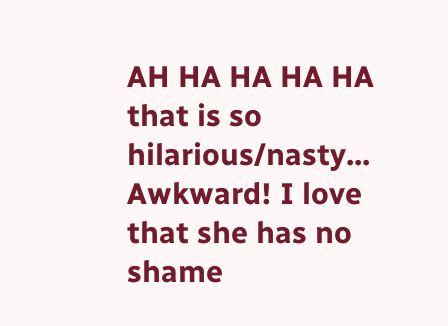AH HA HA HA HA that is so hilarious/nasty... Awkward! I love that she has no shame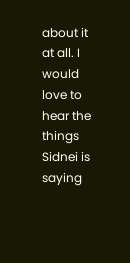about it at all. I would love to hear the things Sidnei is saying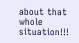about that whole situation!!!